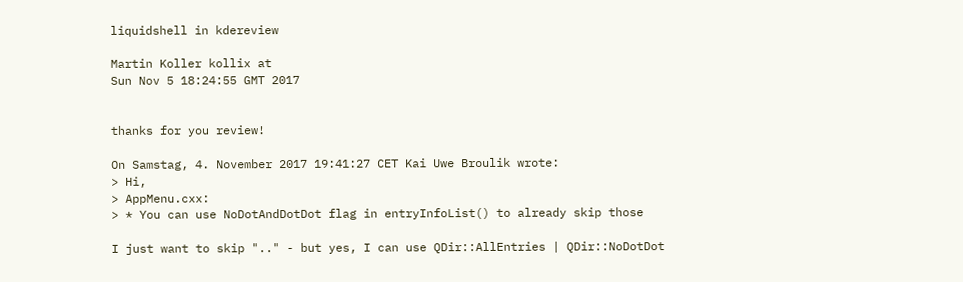liquidshell in kdereview

Martin Koller kollix at
Sun Nov 5 18:24:55 GMT 2017


thanks for you review!

On Samstag, 4. November 2017 19:41:27 CET Kai Uwe Broulik wrote:
> Hi,
> AppMenu.cxx:
> * You can use NoDotAndDotDot flag in entryInfoList() to already skip those

I just want to skip ".." - but yes, I can use QDir::AllEntries | QDir::NoDotDot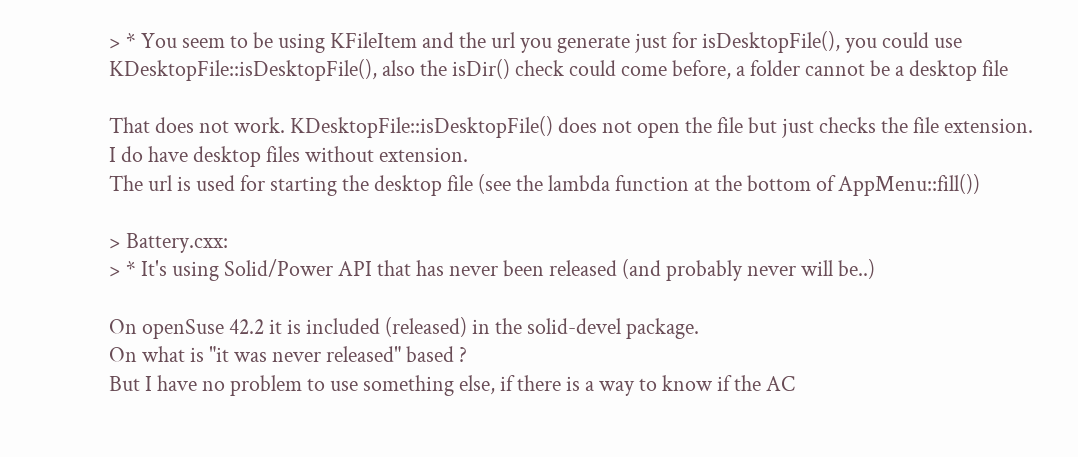> * You seem to be using KFileItem and the url you generate just for isDesktopFile(), you could use KDesktopFile::isDesktopFile(), also the isDir() check could come before, a folder cannot be a desktop file

That does not work. KDesktopFile::isDesktopFile() does not open the file but just checks the file extension.
I do have desktop files without extension.
The url is used for starting the desktop file (see the lambda function at the bottom of AppMenu::fill())

> Battery.cxx:
> * It's using Solid/Power API that has never been released (and probably never will be..)

On openSuse 42.2 it is included (released) in the solid-devel package.
On what is "it was never released" based ?
But I have no problem to use something else, if there is a way to know if the AC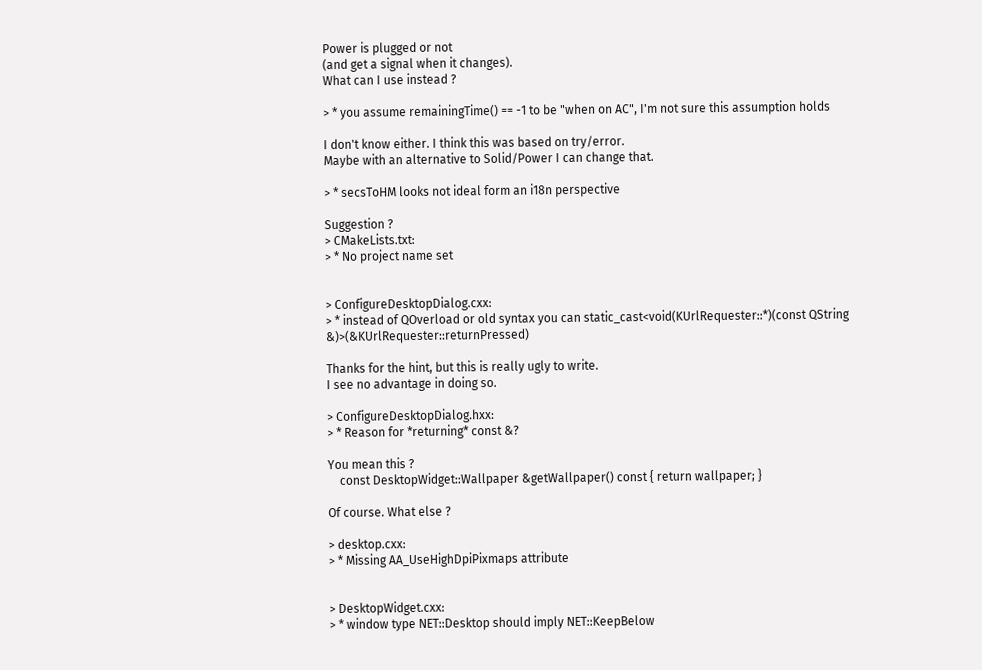Power is plugged or not
(and get a signal when it changes).
What can I use instead ?

> * you assume remainingTime() == -1 to be "when on AC", I'm not sure this assumption holds

I don't know either. I think this was based on try/error.
Maybe with an alternative to Solid/Power I can change that.

> * secsToHM looks not ideal form an i18n perspective

Suggestion ?
> CMakeLists.txt:
> * No project name set


> ConfigureDesktopDialog.cxx:
> * instead of QOverload or old syntax you can static_cast<void(KUrlRequester::*)(const QString &)>(&KUrlRequester::returnPressed)

Thanks for the hint, but this is really ugly to write.
I see no advantage in doing so.

> ConfigureDesktopDialog.hxx:
> * Reason for *returning* const &?

You mean this ?
    const DesktopWidget::Wallpaper &getWallpaper() const { return wallpaper; }

Of course. What else ?

> desktop.cxx:
> * Missing AA_UseHighDpiPixmaps attribute


> DesktopWidget.cxx:
> * window type NET::Desktop should imply NET::KeepBelow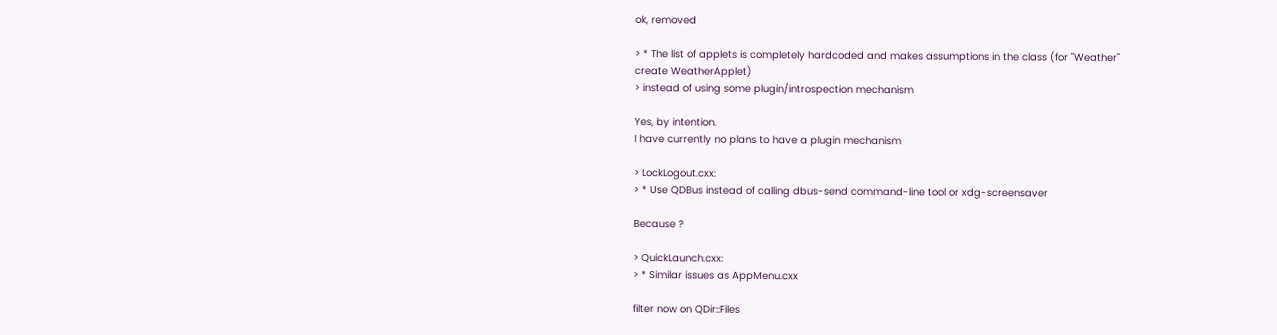ok, removed

> * The list of applets is completely hardcoded and makes assumptions in the class (for "Weather" create WeatherApplet)
> instead of using some plugin/introspection mechanism

Yes, by intention.
I have currently no plans to have a plugin mechanism

> LockLogout.cxx:
> * Use QDBus instead of calling dbus-send command-line tool or xdg-screensaver

Because ?

> QuickLaunch.cxx:
> * Similar issues as AppMenu.cxx

filter now on QDir::Files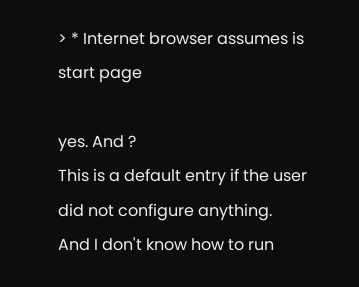> * Internet browser assumes is start page

yes. And ?
This is a default entry if the user did not configure anything.
And I don't know how to run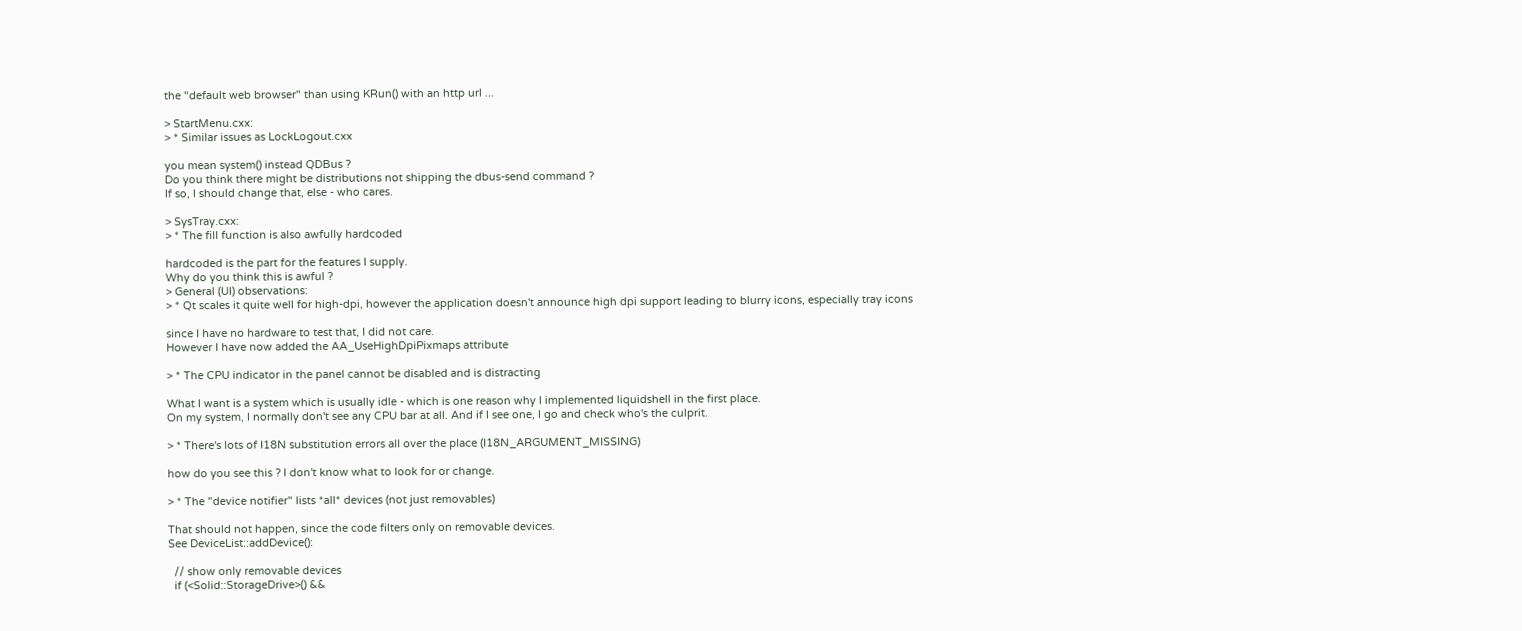the "default web browser" than using KRun() with an http url ...

> StartMenu.cxx:
> * Similar issues as LockLogout.cxx

you mean system() instead QDBus ?
Do you think there might be distributions not shipping the dbus-send command ?
If so, I should change that, else - who cares.

> SysTray.cxx:
> * The fill function is also awfully hardcoded

hardcoded is the part for the features I supply.
Why do you think this is awful ?
> General (UI) observations:
> * Qt scales it quite well for high-dpi, however the application doesn't announce high dpi support leading to blurry icons, especially tray icons

since I have no hardware to test that, I did not care.
However I have now added the AA_UseHighDpiPixmaps attribute

> * The CPU indicator in the panel cannot be disabled and is distracting

What I want is a system which is usually idle - which is one reason why I implemented liquidshell in the first place.
On my system, I normally don't see any CPU bar at all. And if I see one, I go and check who's the culprit.

> * There's lots of I18N substitution errors all over the place (I18N_ARGUMENT_MISSING)

how do you see this ? I don't know what to look for or change.

> * The "device notifier" lists *all* devices (not just removables)

That should not happen, since the code filters only on removable devices.
See DeviceList::addDevice():

  // show only removable devices
  if (<Solid::StorageDrive>() &&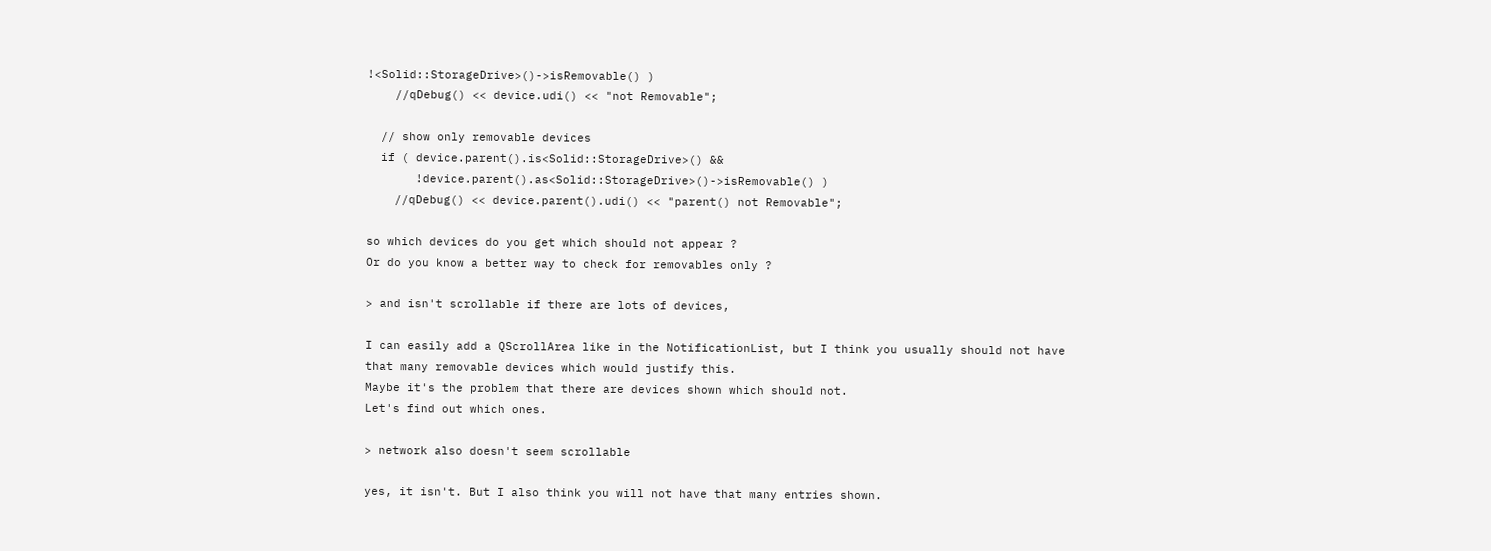!<Solid::StorageDrive>()->isRemovable() )
    //qDebug() << device.udi() << "not Removable";

  // show only removable devices
  if ( device.parent().is<Solid::StorageDrive>() &&
       !device.parent().as<Solid::StorageDrive>()->isRemovable() )
    //qDebug() << device.parent().udi() << "parent() not Removable";

so which devices do you get which should not appear ?
Or do you know a better way to check for removables only ?

> and isn't scrollable if there are lots of devices,

I can easily add a QScrollArea like in the NotificationList, but I think you usually should not have
that many removable devices which would justify this.
Maybe it's the problem that there are devices shown which should not.
Let's find out which ones.

> network also doesn't seem scrollable

yes, it isn't. But I also think you will not have that many entries shown.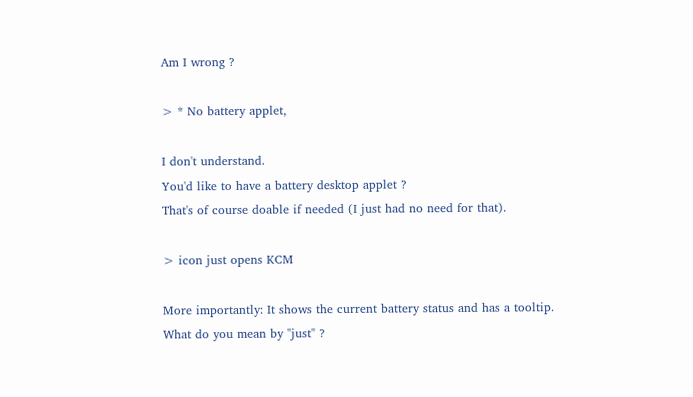Am I wrong ?

> * No battery applet,

I don't understand.
You'd like to have a battery desktop applet ?
That's of course doable if needed (I just had no need for that).

> icon just opens KCM

More importantly: It shows the current battery status and has a tooltip.
What do you mean by "just" ?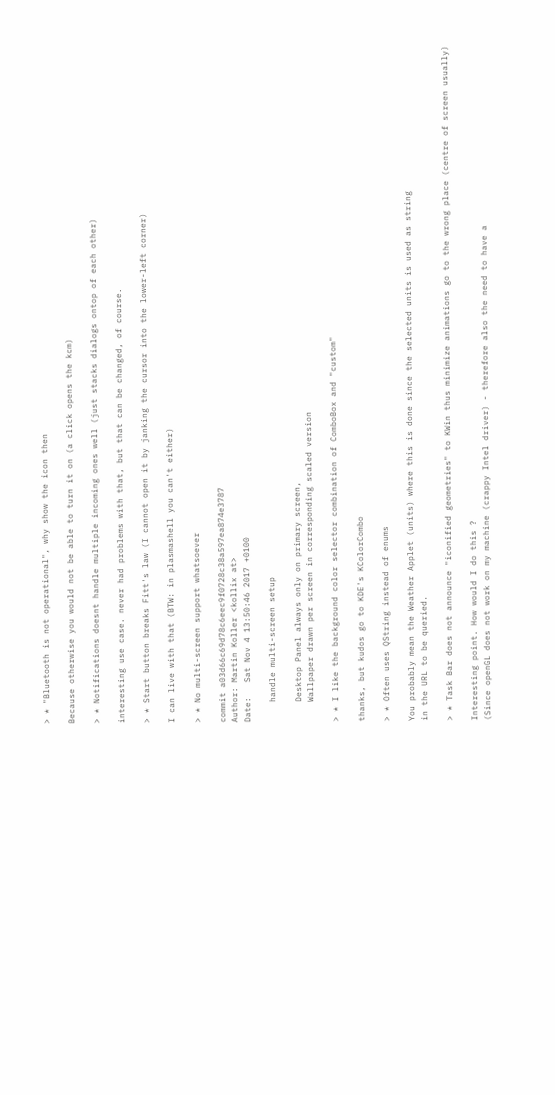> * "Bluetooth is not operational", why show the icon then

Because otherwise you would not be able to turn it on (a click opens the kcm)

> * Notifications doesnt handle multiple incoming ones well (just stacks dialogs ontop of each other)

interesting use case. never had problems with that, but that can be changed, of course.

> * Start button breaks Fitt's law (I cannot open it by janking the cursor into the lower-left corner)

I can live with that (BTW: in plasmashell you can't either)

> * No multi-screen support whatsoever

commit a03d66c69d78c6eec9f0728c38a597ea874e3787
Author: Martin Koller <kollix at>
Date:   Sat Nov 4 13:50:46 2017 +0100

    handle multi-screen setup

    Desktop Panel always only on primary screen,
    Wallpaper drawn per screen in corresponding scaled version

> * I like the background color selector combination of ComboBox and "custom"

thanks, but kudos go to KDE's KColorCombo

> * Often uses QString instead of enums

You probably mean the Weather Applet (units) where this is done since the selected units is used as string
in the URL to be queried.

> * Task Bar does not announce "iconified geometries" to KWin thus minimize animations go to the wrong place (centre of screen usually)

Interesting point. How would I do this ?
(Since openGL does not work on my machine (crappy Intel driver) - therefore also the need to have a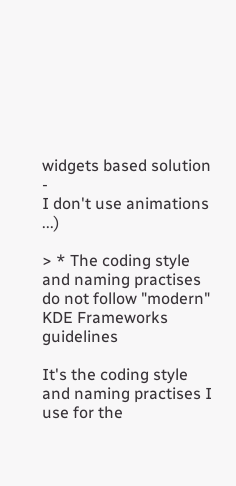widgets based solution -
I don't use animations ...)

> * The coding style and naming practises do not follow "modern" KDE Frameworks guidelines

It's the coding style and naming practises I use for the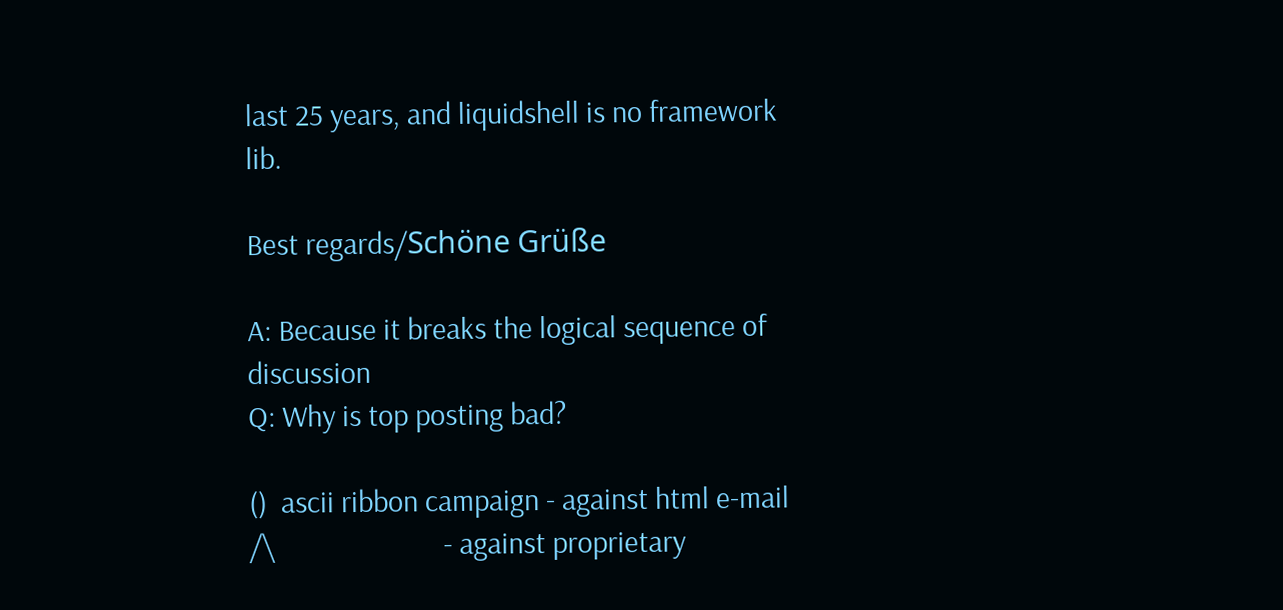last 25 years, and liquidshell is no framework lib.

Best regards/Schöne Grüße

A: Because it breaks the logical sequence of discussion
Q: Why is top posting bad?

()  ascii ribbon campaign - against html e-mail
/\                        - against proprietary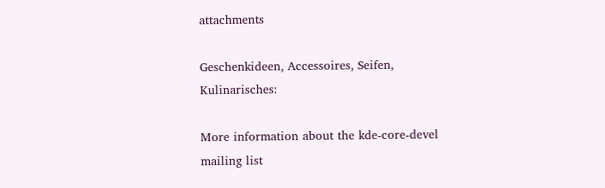attachments

Geschenkideen, Accessoires, Seifen, Kulinarisches:

More information about the kde-core-devel mailing list